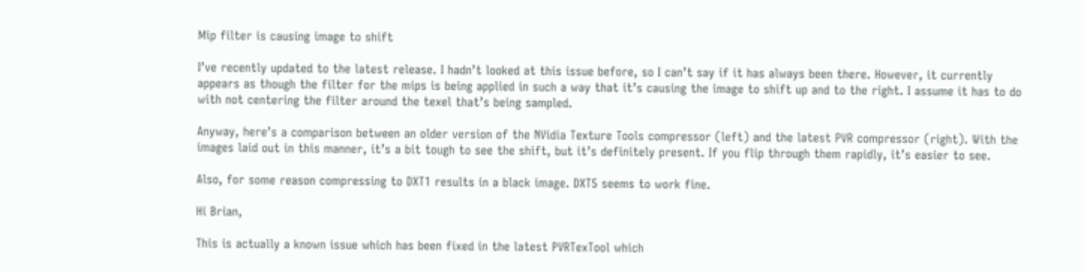Mip filter is causing image to shift

I’ve recently updated to the latest release. I hadn’t looked at this issue before, so I can’t say if it has always been there. However, it currently appears as though the filter for the mips is being applied in such a way that it’s causing the image to shift up and to the right. I assume it has to do with not centering the filter around the texel that’s being sampled.

Anyway, here’s a comparison between an older version of the NVidia Texture Tools compressor (left) and the latest PVR compressor (right). With the images laid out in this manner, it’s a bit tough to see the shift, but it’s definitely present. If you flip through them rapidly, it’s easier to see.

Also, for some reason compressing to DXT1 results in a black image. DXT5 seems to work fine.

Hi Brian,

This is actually a known issue which has been fixed in the latest PVRTexTool which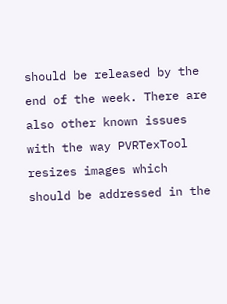should be released by the end of the week. There are also other known issues with the way PVRTexTool resizes images which should be addressed in the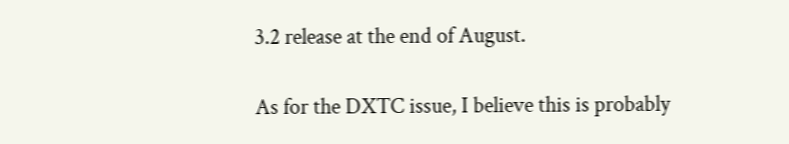3.2 release at the end of August.

As for the DXTC issue, I believe this is probably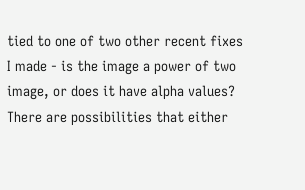tied to one of two other recent fixes I made - is the image a power of two image, or does it have alpha values? There are possibilities that either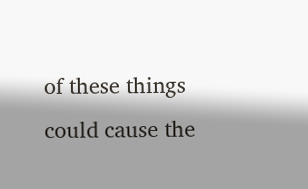of these things could cause the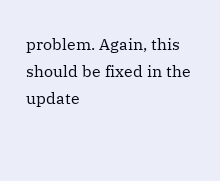problem. Again, this should be fixed in the update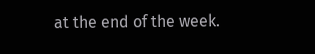at the end of the week.